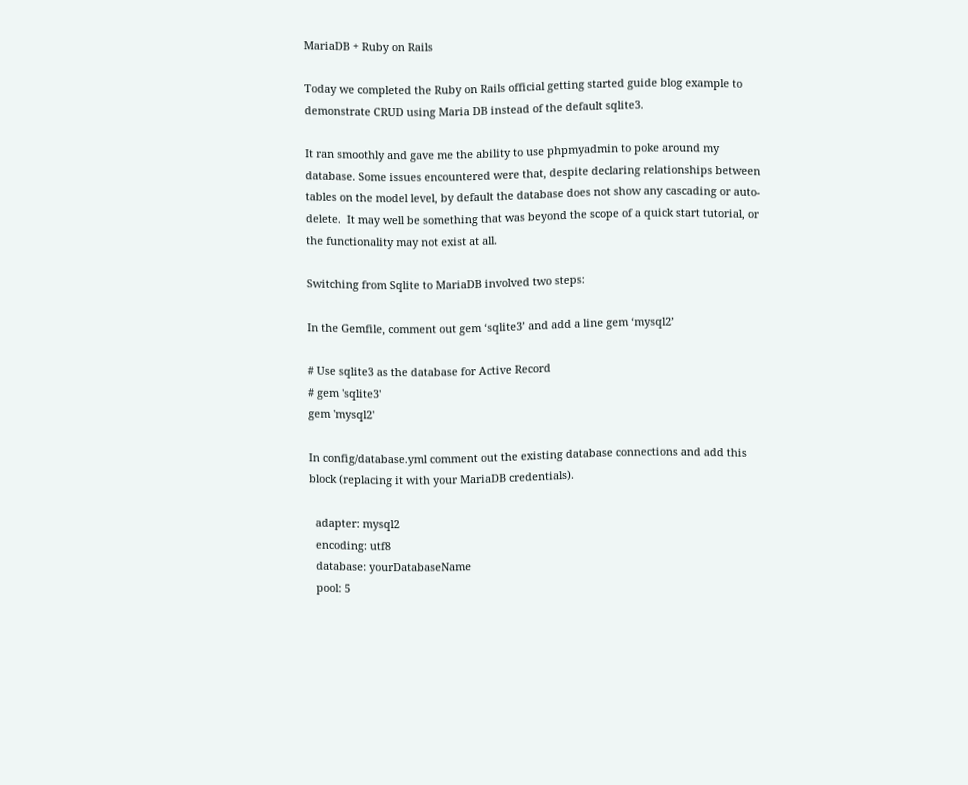MariaDB + Ruby on Rails

Today we completed the Ruby on Rails official getting started guide blog example to demonstrate CRUD using Maria DB instead of the default sqlite3.

It ran smoothly and gave me the ability to use phpmyadmin to poke around my database. Some issues encountered were that, despite declaring relationships between tables on the model level, by default the database does not show any cascading or auto-delete.  It may well be something that was beyond the scope of a quick start tutorial, or the functionality may not exist at all.

Switching from Sqlite to MariaDB involved two steps:

In the Gemfile, comment out gem ‘sqlite3’ and add a line gem ‘mysql2’

# Use sqlite3 as the database for Active Record
# gem 'sqlite3'
gem 'mysql2'

In config/database.yml comment out the existing database connections and add this block (replacing it with your MariaDB credentials).

  adapter: mysql2
  encoding: utf8
  database: yourDatabaseName
  pool: 5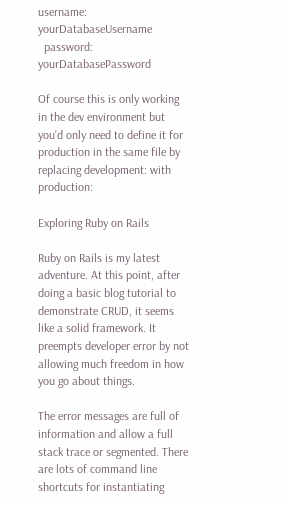username: yourDatabaseUsername
  password: yourDatabasePassword

Of course this is only working in the dev environment but you’d only need to define it for production in the same file by replacing development: with production:

Exploring Ruby on Rails

Ruby on Rails is my latest adventure. At this point, after doing a basic blog tutorial to demonstrate CRUD, it seems like a solid framework. It preempts developer error by not allowing much freedom in how you go about things.

The error messages are full of information and allow a full stack trace or segmented. There are lots of command line shortcuts for instantiating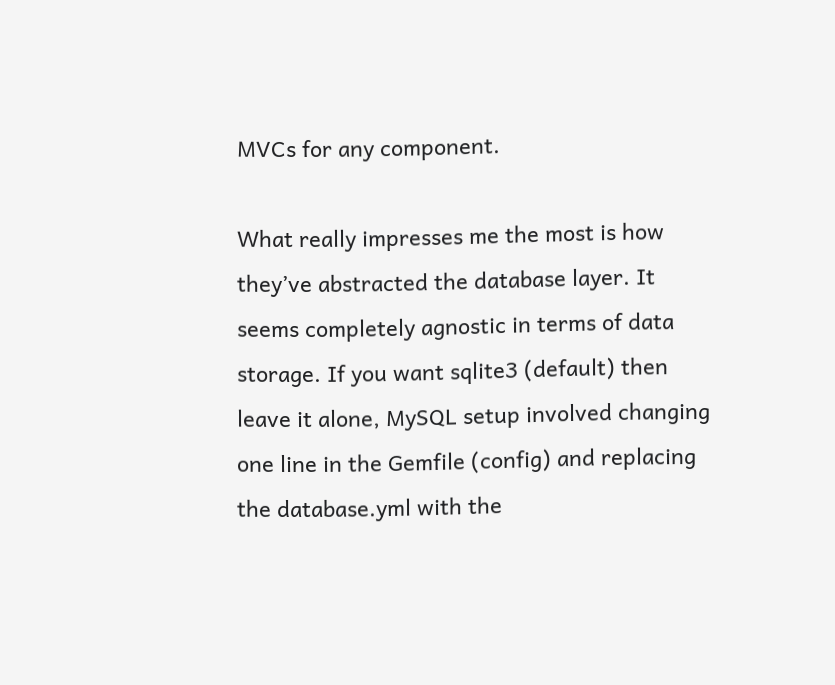MVCs for any component.

What really impresses me the most is how they’ve abstracted the database layer. It seems completely agnostic in terms of data storage. If you want sqlite3 (default) then leave it alone, MySQL setup involved changing one line in the Gemfile (config) and replacing the database.yml with the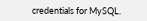credentials for MySQL.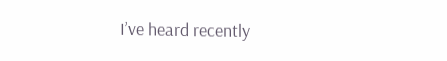I’ve heard recently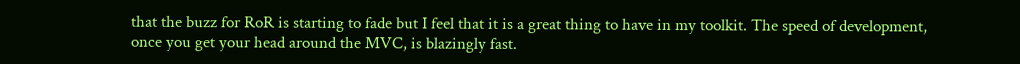that the buzz for RoR is starting to fade but I feel that it is a great thing to have in my toolkit. The speed of development, once you get your head around the MVC, is blazingly fast.